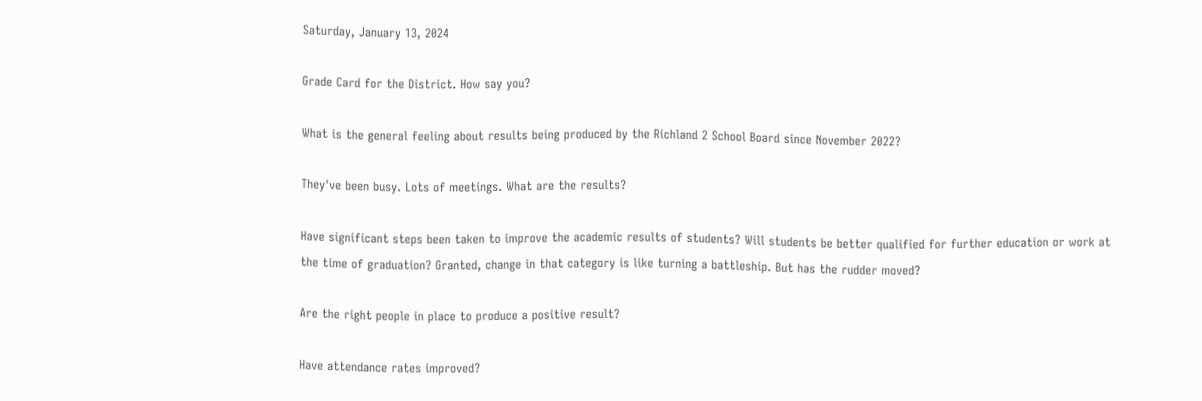Saturday, January 13, 2024

Grade Card for the District. How say you?

What is the general feeling about results being produced by the Richland 2 School Board since November 2022?

They've been busy. Lots of meetings. What are the results?

Have significant steps been taken to improve the academic results of students? Will students be better qualified for further education or work at the time of graduation? Granted, change in that category is like turning a battleship. But has the rudder moved?

Are the right people in place to produce a positive result?

Have attendance rates improved?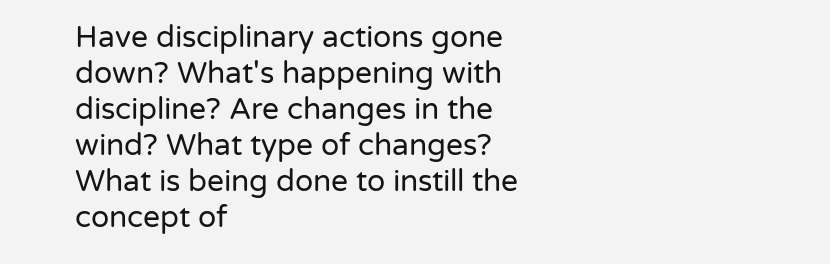Have disciplinary actions gone down? What's happening with discipline? Are changes in the wind? What type of changes? What is being done to instill the concept of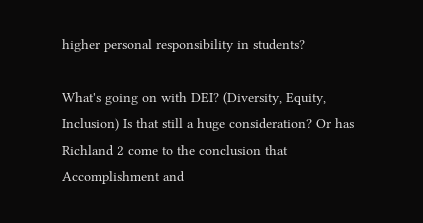higher personal responsibility in students?

What's going on with DEI? (Diversity, Equity, Inclusion) Is that still a huge consideration? Or has Richland 2 come to the conclusion that Accomplishment and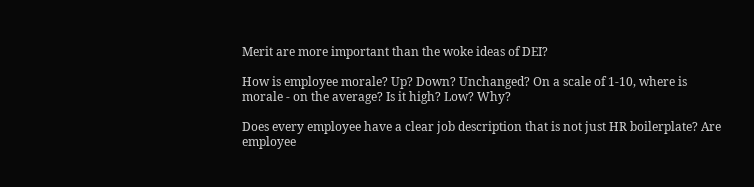Merit are more important than the woke ideas of DEI?

How is employee morale? Up? Down? Unchanged? On a scale of 1-10, where is morale - on the average? Is it high? Low? Why?

Does every employee have a clear job description that is not just HR boilerplate? Are employee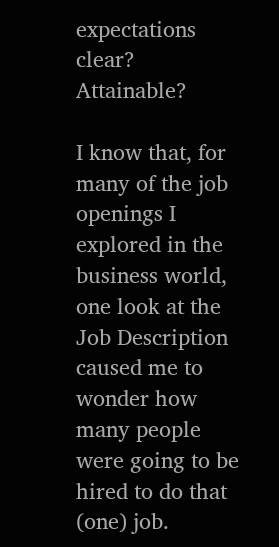expectations clear? Attainable?

I know that, for many of the job openings I explored in the business world, one look at the Job Description caused me to wonder how many people were going to be hired to do that (one) job.